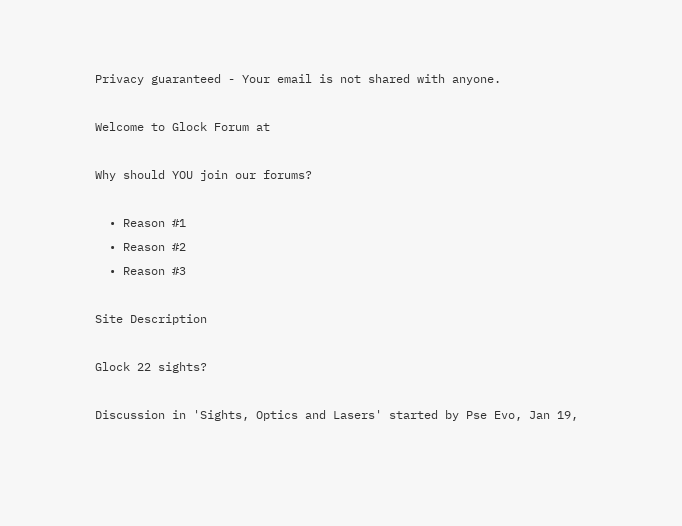Privacy guaranteed - Your email is not shared with anyone.

Welcome to Glock Forum at

Why should YOU join our forums?

  • Reason #1
  • Reason #2
  • Reason #3

Site Description

Glock 22 sights?

Discussion in 'Sights, Optics and Lasers' started by Pse Evo, Jan 19,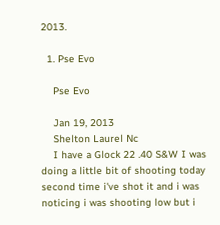2013.

  1. Pse Evo

    Pse Evo

    Jan 19, 2013
    Shelton Laurel Nc
    I have a Glock 22 .40 S&W I was doing a little bit of shooting today second time i've shot it and i was noticing i was shooting low but i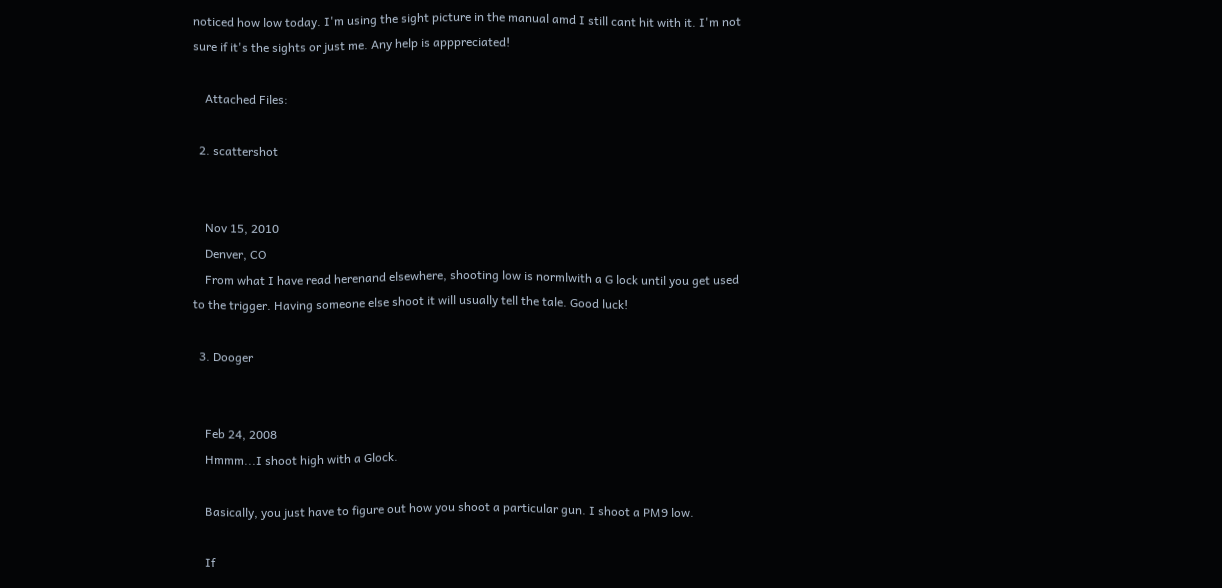noticed how low today. I'm using the sight picture in the manual amd I still cant hit with it. I'm not sure if it's the sights or just me. Any help is apppreciated!

    Attached Files:

  2. scattershot


    Nov 15, 2010
    Denver, CO
    From what I have read herenand elsewhere, shooting low is normlwith a G lock until you get used to the trigger. Having someone else shoot it will usually tell the tale. Good luck!

  3. Dooger


    Feb 24, 2008
    Hmmm...I shoot high with a Glock.

    Basically, you just have to figure out how you shoot a particular gun. I shoot a PM9 low.

    If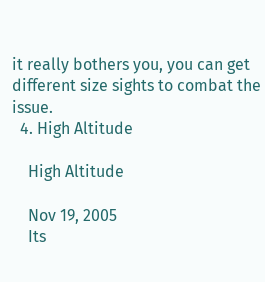it really bothers you, you can get different size sights to combat the issue.
  4. High Altitude

    High Altitude

    Nov 19, 2005
    Its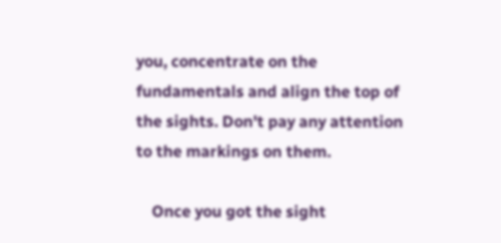you, concentrate on the fundamentals and align the top of the sights. Don't pay any attention to the markings on them.

    Once you got the sight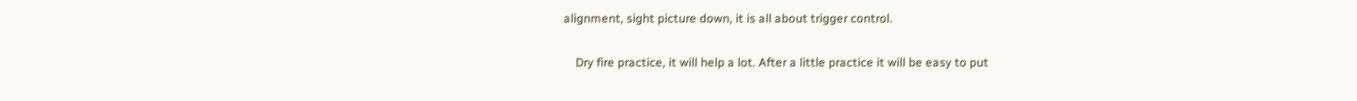alignment, sight picture down, it is all about trigger control.

    Dry fire practice, it will help a lot. After a little practice it will be easy to put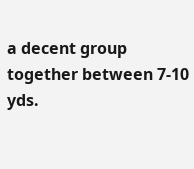a decent group together between 7-10 yds.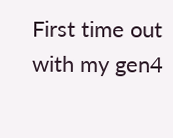First time out with my gen4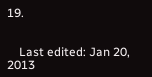19.


    Last edited: Jan 20, 2013